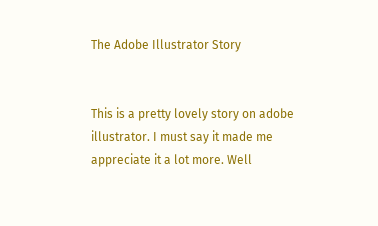The Adobe Illustrator Story


This is a pretty lovely story on adobe illustrator. I must say it made me appreciate it a lot more. Well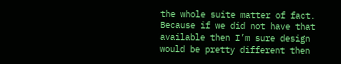the whole suite matter of fact. Because if we did not have that available then I’m sure design would be pretty different then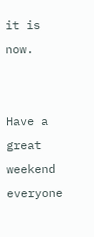it is now.


Have a great weekend everyone